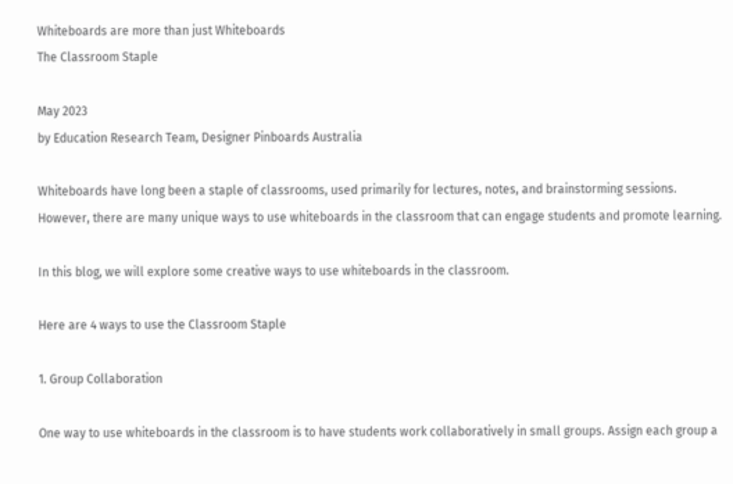Whiteboards are more than just Whiteboards
The Classroom Staple

May 2023
by Education Research Team, Designer Pinboards Australia

Whiteboards have long been a staple of classrooms, used primarily for lectures, notes, and brainstorming sessions.
However, there are many unique ways to use whiteboards in the classroom that can engage students and promote learning.

In this blog, we will explore some creative ways to use whiteboards in the classroom.

Here are 4 ways to use the Classroom Staple

1. Group Collaboration

One way to use whiteboards in the classroom is to have students work collaboratively in small groups. Assign each group a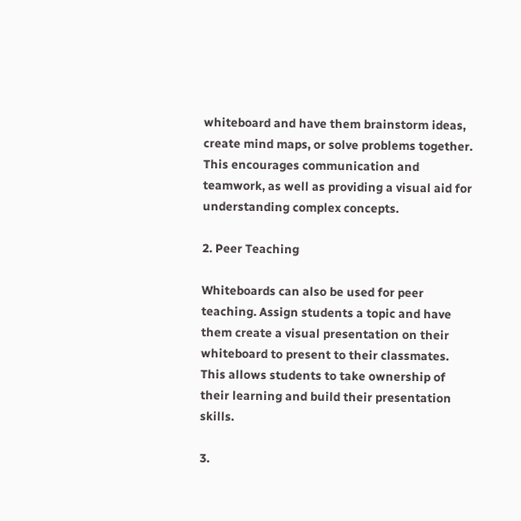whiteboard and have them brainstorm ideas, create mind maps, or solve problems together. This encourages communication and teamwork, as well as providing a visual aid for understanding complex concepts.

2. Peer Teaching

Whiteboards can also be used for peer teaching. Assign students a topic and have them create a visual presentation on their whiteboard to present to their classmates. This allows students to take ownership of their learning and build their presentation skills.

3.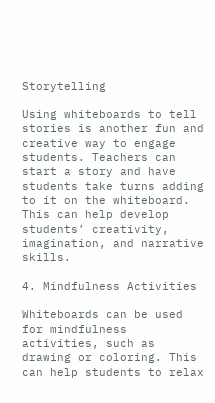Storytelling

Using whiteboards to tell stories is another fun and creative way to engage students. Teachers can start a story and have students take turns adding to it on the whiteboard. This can help develop students’ creativity, imagination, and narrative skills.

4. Mindfulness Activities

Whiteboards can be used for mindfulness activities, such as drawing or coloring. This can help students to relax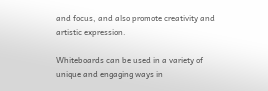and focus, and also promote creativity and artistic expression.

Whiteboards can be used in a variety of unique and engaging ways in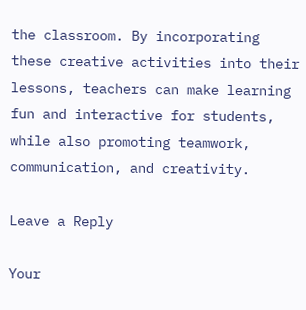the classroom. By incorporating these creative activities into their lessons, teachers can make learning fun and interactive for students, while also promoting teamwork, communication, and creativity.

Leave a Reply

Your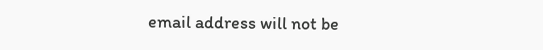email address will not be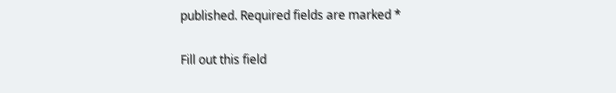published. Required fields are marked *

Fill out this field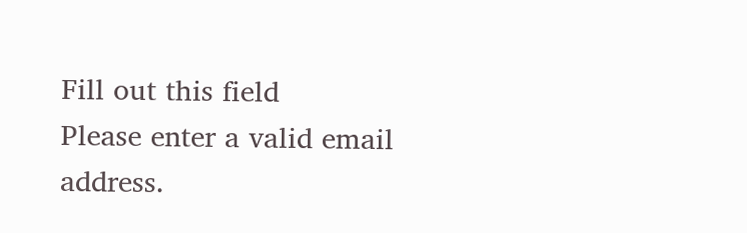Fill out this field
Please enter a valid email address.